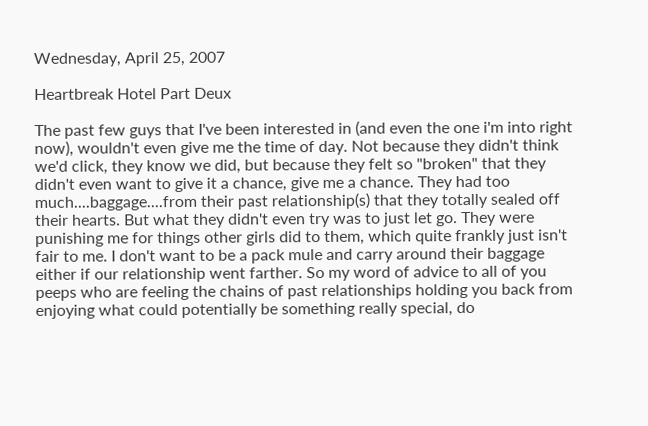Wednesday, April 25, 2007

Heartbreak Hotel Part Deux

The past few guys that I've been interested in (and even the one i'm into right now), wouldn't even give me the time of day. Not because they didn't think we'd click, they know we did, but because they felt so "broken" that they didn't even want to give it a chance, give me a chance. They had too much....baggage....from their past relationship(s) that they totally sealed off their hearts. But what they didn't even try was to just let go. They were punishing me for things other girls did to them, which quite frankly just isn't fair to me. I don't want to be a pack mule and carry around their baggage either if our relationship went farther. So my word of advice to all of you peeps who are feeling the chains of past relationships holding you back from enjoying what could potentially be something really special, do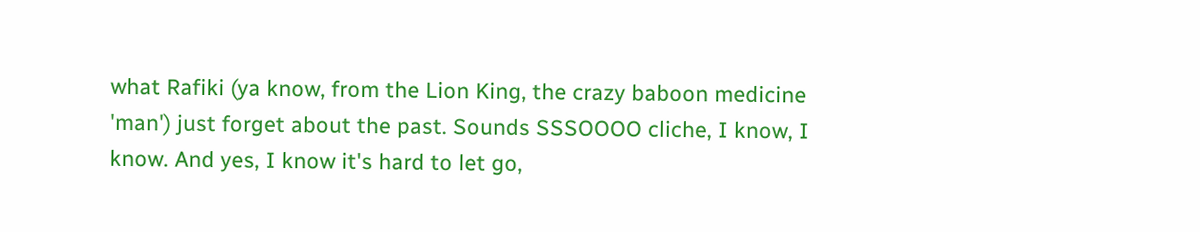what Rafiki (ya know, from the Lion King, the crazy baboon medicine 'man') just forget about the past. Sounds SSSOOOO cliche, I know, I know. And yes, I know it's hard to let go,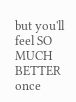but you'll feel SO MUCH BETTER once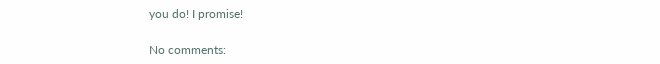you do! I promise!

No comments: